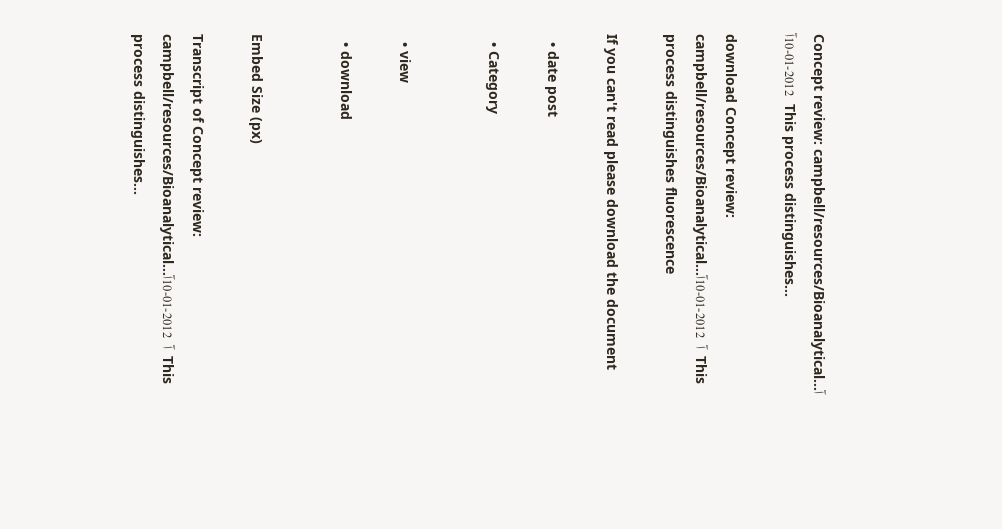Concept review: campbell/resources/Bioanalytical...آ  2012-01-10آ  This process distinguishes...

download Concept review: campbell/resources/Bioanalytical...آ  2012-01-10آ  This process distinguishes fluorescence

If you can't read please download the document

  • date post

  • Category


  • view

  • download


Embed Size (px)

Transcript of Concept review: campbell/resources/Bioanalytical...آ  2012-01-10آ  This process distinguishes...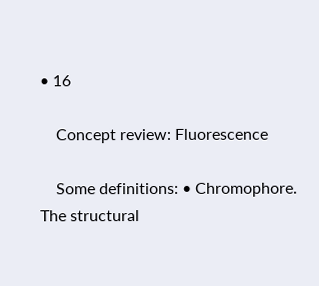• 16

    Concept review: Fluorescence

    Some definitions: • Chromophore. The structural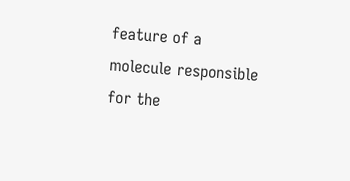feature of a molecule responsible for the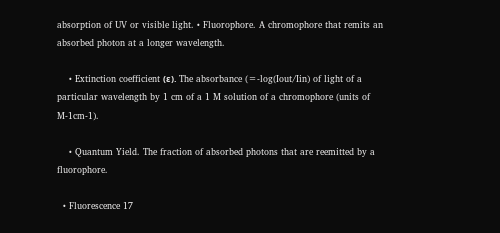absorption of UV or visible light. • Fluorophore. A chromophore that remits an absorbed photon at a longer wavelength.

    • Extinction coefficient (ε). The absorbance (=-log(Iout/Iin) of light of a particular wavelength by 1 cm of a 1 M solution of a chromophore (units of M-1cm-1).

    • Quantum Yield. The fraction of absorbed photons that are reemitted by a fluorophore.

  • Fluorescence 17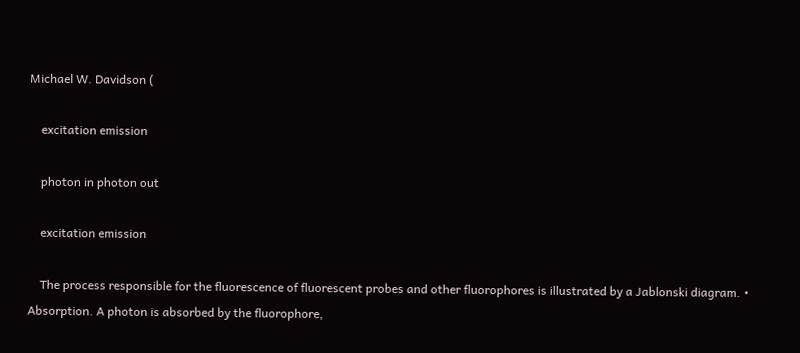Michael W. Davidson (

    excitation emission

    photon in photon out

    excitation emission

    The process responsible for the fluorescence of fluorescent probes and other fluorophores is illustrated by a Jablonski diagram. • Absorption. A photon is absorbed by the fluorophore,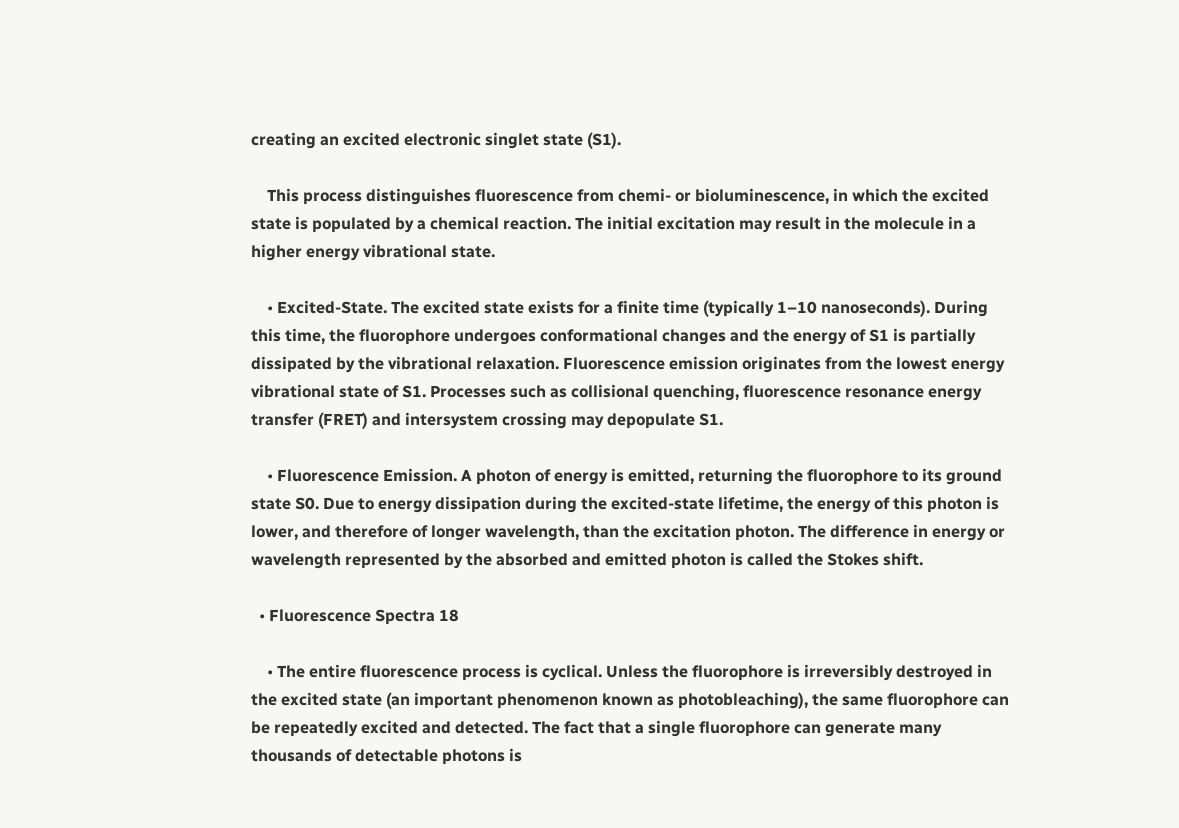creating an excited electronic singlet state (S1).

    This process distinguishes fluorescence from chemi- or bioluminescence, in which the excited state is populated by a chemical reaction. The initial excitation may result in the molecule in a higher energy vibrational state.

    • Excited-State. The excited state exists for a finite time (typically 1–10 nanoseconds). During this time, the fluorophore undergoes conformational changes and the energy of S1 is partially dissipated by the vibrational relaxation. Fluorescence emission originates from the lowest energy vibrational state of S1. Processes such as collisional quenching, fluorescence resonance energy transfer (FRET) and intersystem crossing may depopulate S1.

    • Fluorescence Emission. A photon of energy is emitted, returning the fluorophore to its ground state S0. Due to energy dissipation during the excited-state lifetime, the energy of this photon is lower, and therefore of longer wavelength, than the excitation photon. The difference in energy or wavelength represented by the absorbed and emitted photon is called the Stokes shift.

  • Fluorescence Spectra 18

    • The entire fluorescence process is cyclical. Unless the fluorophore is irreversibly destroyed in the excited state (an important phenomenon known as photobleaching), the same fluorophore can be repeatedly excited and detected. The fact that a single fluorophore can generate many thousands of detectable photons is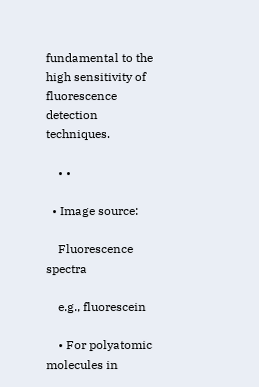fundamental to the high sensitivity of fluorescence detection techniques.

    • •

  • Image source:

    Fluorescence spectra

    e.g., fluorescein

    • For polyatomic molecules in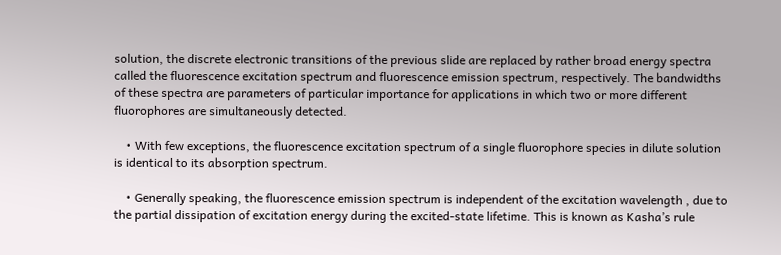solution, the discrete electronic transitions of the previous slide are replaced by rather broad energy spectra called the fluorescence excitation spectrum and fluorescence emission spectrum, respectively. The bandwidths of these spectra are parameters of particular importance for applications in which two or more different fluorophores are simultaneously detected.

    • With few exceptions, the fluorescence excitation spectrum of a single fluorophore species in dilute solution is identical to its absorption spectrum.

    • Generally speaking, the fluorescence emission spectrum is independent of the excitation wavelength , due to the partial dissipation of excitation energy during the excited-state lifetime. This is known as Kasha’s rule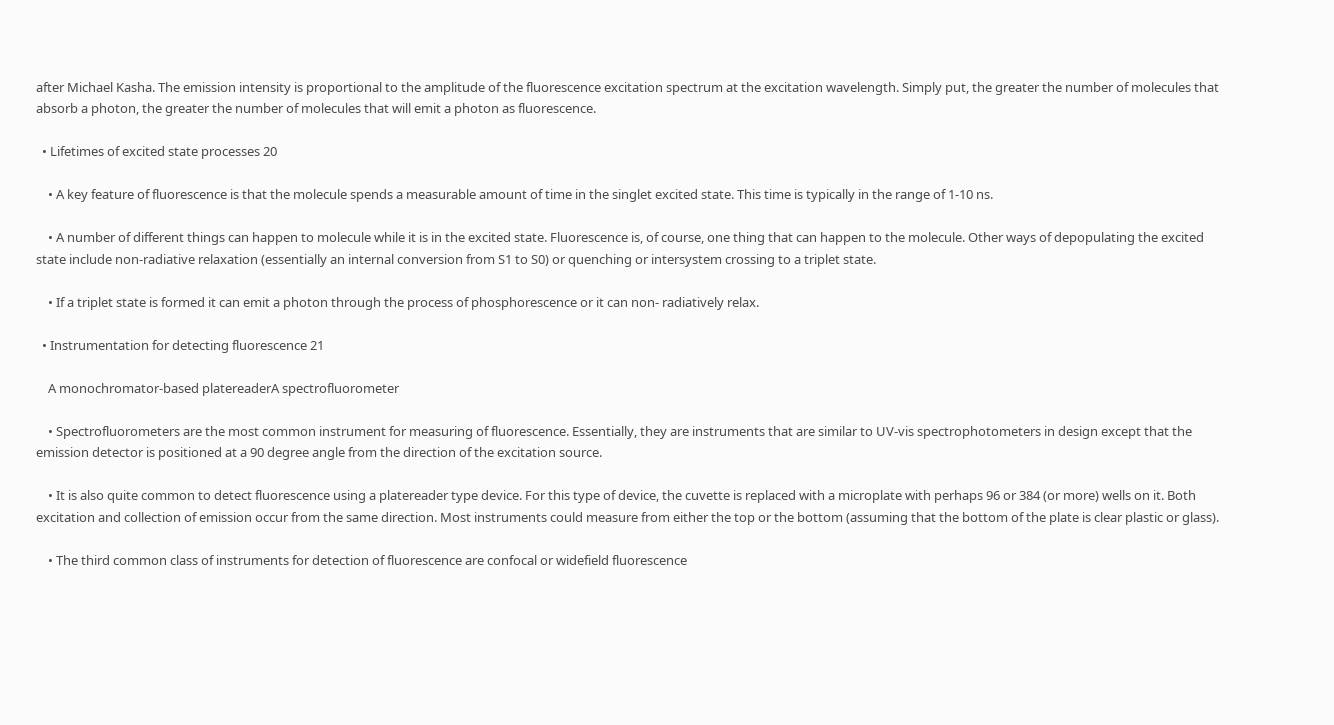after Michael Kasha. The emission intensity is proportional to the amplitude of the fluorescence excitation spectrum at the excitation wavelength. Simply put, the greater the number of molecules that absorb a photon, the greater the number of molecules that will emit a photon as fluorescence.

  • Lifetimes of excited state processes 20

    • A key feature of fluorescence is that the molecule spends a measurable amount of time in the singlet excited state. This time is typically in the range of 1-10 ns.

    • A number of different things can happen to molecule while it is in the excited state. Fluorescence is, of course, one thing that can happen to the molecule. Other ways of depopulating the excited state include non-radiative relaxation (essentially an internal conversion from S1 to S0) or quenching or intersystem crossing to a triplet state.

    • If a triplet state is formed it can emit a photon through the process of phosphorescence or it can non- radiatively relax.

  • Instrumentation for detecting fluorescence 21

    A monochromator-based platereaderA spectrofluorometer

    • Spectrofluorometers are the most common instrument for measuring of fluorescence. Essentially, they are instruments that are similar to UV-vis spectrophotometers in design except that the emission detector is positioned at a 90 degree angle from the direction of the excitation source.

    • It is also quite common to detect fluorescence using a platereader type device. For this type of device, the cuvette is replaced with a microplate with perhaps 96 or 384 (or more) wells on it. Both excitation and collection of emission occur from the same direction. Most instruments could measure from either the top or the bottom (assuming that the bottom of the plate is clear plastic or glass).

    • The third common class of instruments for detection of fluorescence are confocal or widefield fluorescence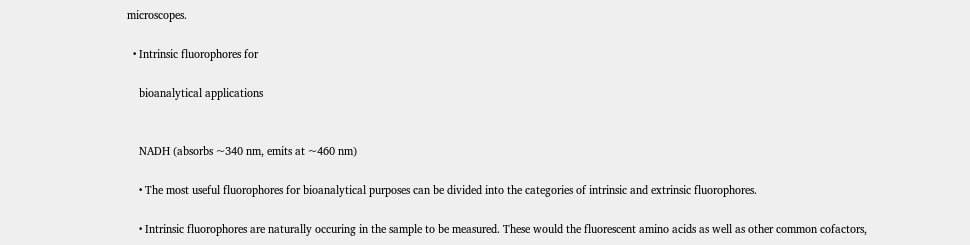microscopes.

  • Intrinsic fluorophores for

    bioanalytical applications


    NADH (absorbs ~340 nm, emits at ~460 nm)

    • The most useful fluorophores for bioanalytical purposes can be divided into the categories of intrinsic and extrinsic fluorophores.

    • Intrinsic fluorophores are naturally occuring in the sample to be measured. These would the fluorescent amino acids as well as other common cofactors,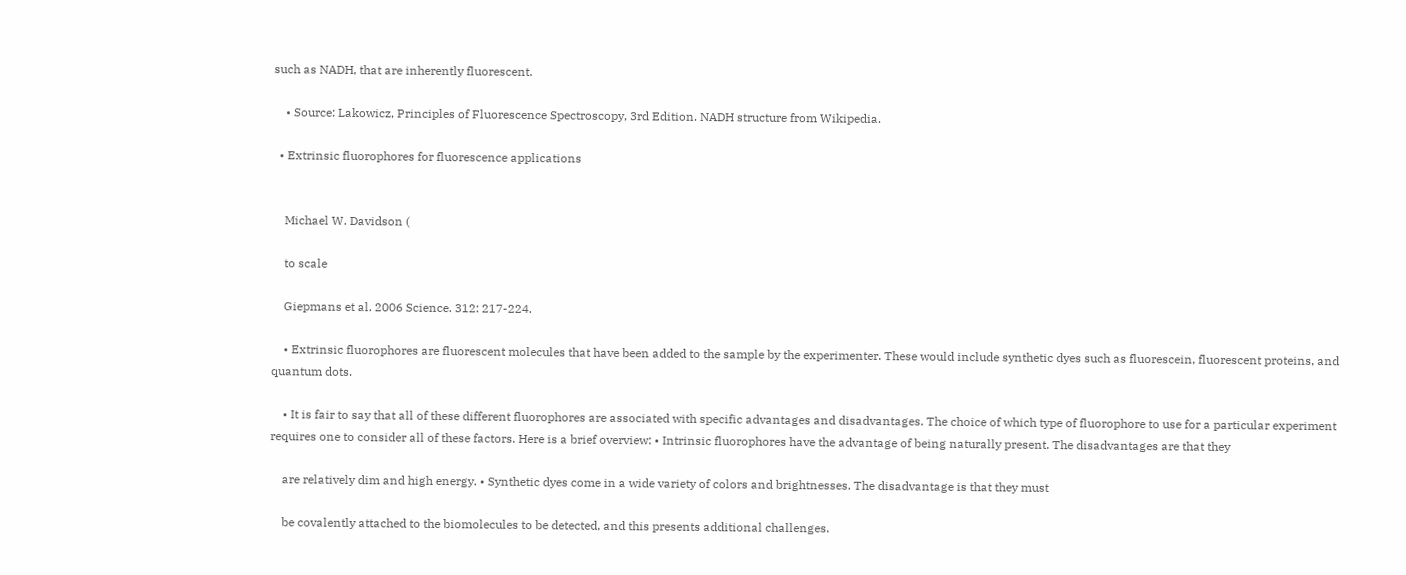such as NADH, that are inherently fluorescent.

    • Source: Lakowicz, Principles of Fluorescence Spectroscopy, 3rd Edition. NADH structure from Wikipedia.

  • Extrinsic fluorophores for fluorescence applications


    Michael W. Davidson (

    to scale

    Giepmans et al. 2006 Science. 312: 217-224.

    • Extrinsic fluorophores are fluorescent molecules that have been added to the sample by the experimenter. These would include synthetic dyes such as fluorescein, fluorescent proteins, and quantum dots.

    • It is fair to say that all of these different fluorophores are associated with specific advantages and disadvantages. The choice of which type of fluorophore to use for a particular experiment requires one to consider all of these factors. Here is a brief overview: • Intrinsic fluorophores have the advantage of being naturally present. The disadvantages are that they

    are relatively dim and high energy. • Synthetic dyes come in a wide variety of colors and brightnesses. The disadvantage is that they must

    be covalently attached to the biomolecules to be detected, and this presents additional challenges.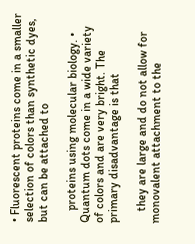• Fluorescent proteins come in a smaller selection of colors than synthetic dyes, but can be attached to

    proteins using molecular biology. • Quantum dots come in a wide variety of colors and are very bright. The primary disadvantage is that

    they are large and do not allow for monovalent attachment to the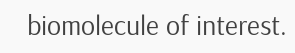biomolecule of interest.